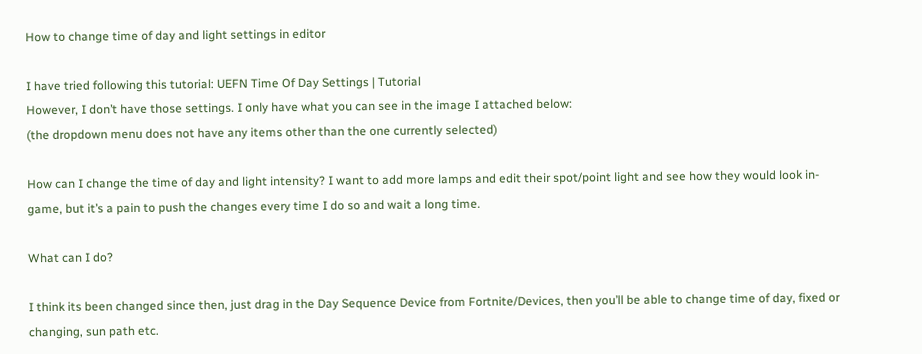How to change time of day and light settings in editor

I have tried following this tutorial: UEFN Time Of Day Settings | Tutorial
However, I don’t have those settings. I only have what you can see in the image I attached below:
(the dropdown menu does not have any items other than the one currently selected)

How can I change the time of day and light intensity? I want to add more lamps and edit their spot/point light and see how they would look in-game, but it’s a pain to push the changes every time I do so and wait a long time.

What can I do?

I think its been changed since then, just drag in the Day Sequence Device from Fortnite/Devices, then you’ll be able to change time of day, fixed or changing, sun path etc.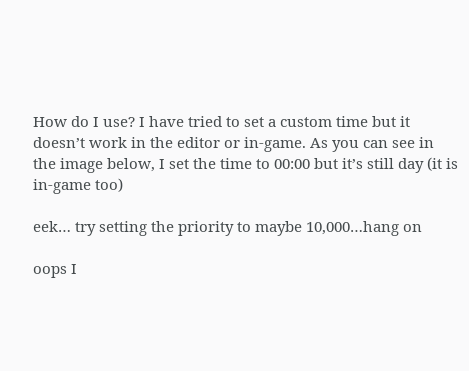How do I use? I have tried to set a custom time but it doesn’t work in the editor or in-game. As you can see in the image below, I set the time to 00:00 but it’s still day (it is in-game too)

eek… try setting the priority to maybe 10,000…hang on

oops I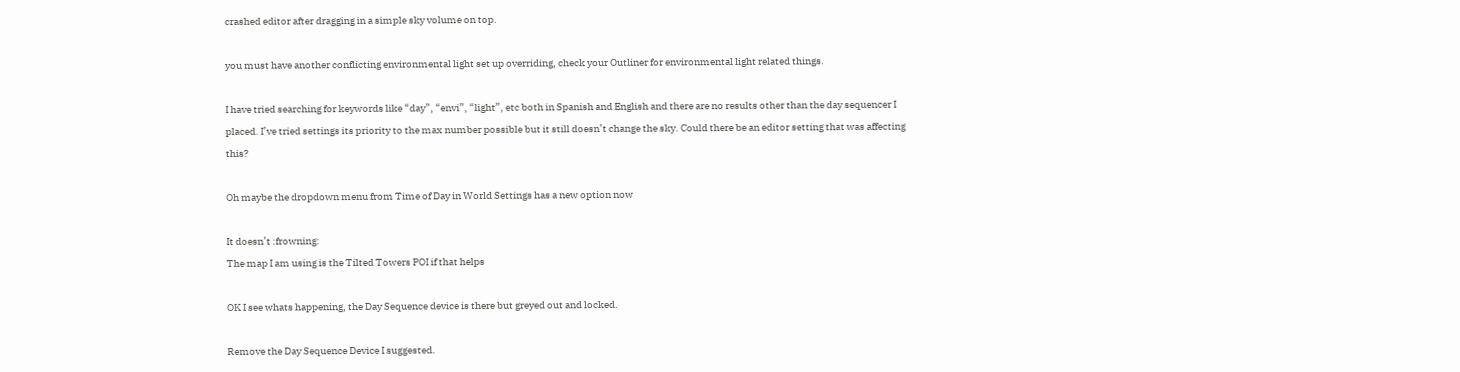crashed editor after dragging in a simple sky volume on top.

you must have another conflicting environmental light set up overriding, check your Outliner for environmental light related things.

I have tried searching for keywords like “day”, “envi”, “light”, etc both in Spanish and English and there are no results other than the day sequencer I placed. I’ve tried settings its priority to the max number possible but it still doesn’t change the sky. Could there be an editor setting that was affecting this?

Oh maybe the dropdown menu from Time of Day in World Settings has a new option now

It doesn’t :frowning:
The map I am using is the Tilted Towers POI if that helps

OK I see whats happening, the Day Sequence device is there but greyed out and locked.

Remove the Day Sequence Device I suggested.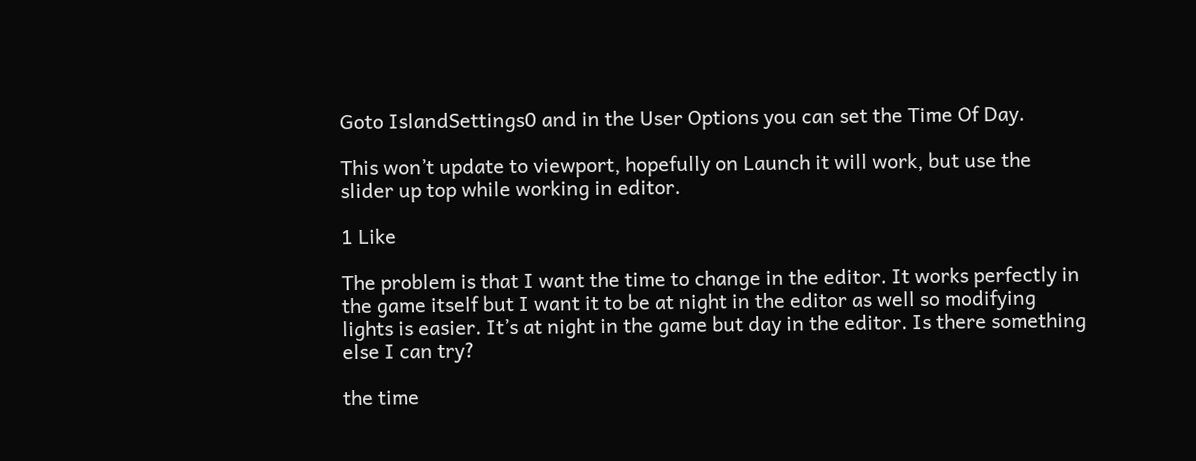Goto IslandSettings0 and in the User Options you can set the Time Of Day.

This won’t update to viewport, hopefully on Launch it will work, but use the slider up top while working in editor.

1 Like

The problem is that I want the time to change in the editor. It works perfectly in the game itself but I want it to be at night in the editor as well so modifying lights is easier. It’s at night in the game but day in the editor. Is there something else I can try?

the time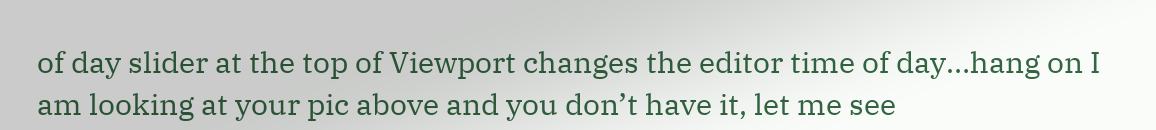of day slider at the top of Viewport changes the editor time of day…hang on I am looking at your pic above and you don’t have it, let me see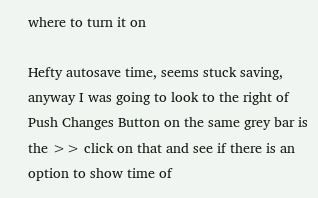where to turn it on

Hefty autosave time, seems stuck saving, anyway I was going to look to the right of Push Changes Button on the same grey bar is the >> click on that and see if there is an option to show time of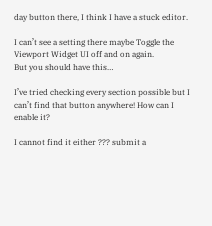day button there, I think I have a stuck editor.

I can’t see a setting there maybe Toggle the Viewport Widget UI off and on again.
But you should have this…

I’ve tried checking every section possible but I can’t find that button anywhere! How can I enable it?

I cannot find it either ??? submit a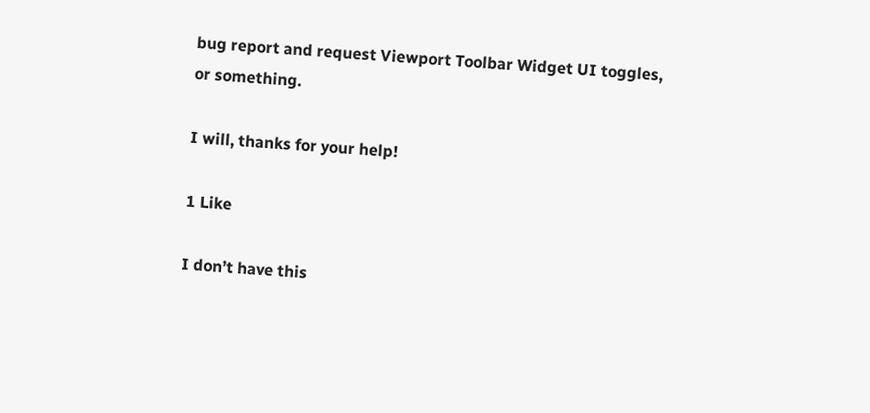bug report and request Viewport Toolbar Widget UI toggles, or something.

I will, thanks for your help!

1 Like

I don’t have this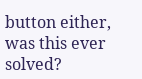button either, was this ever solved?